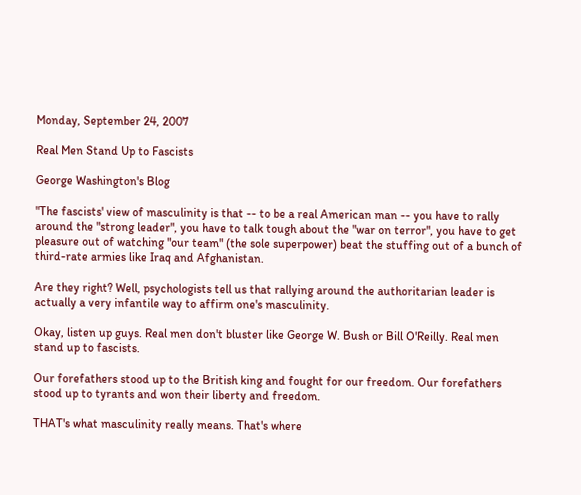Monday, September 24, 2007

Real Men Stand Up to Fascists

George Washington's Blog

"The fascists' view of masculinity is that -- to be a real American man -- you have to rally around the "strong leader", you have to talk tough about the "war on terror", you have to get pleasure out of watching "our team" (the sole superpower) beat the stuffing out of a bunch of third-rate armies like Iraq and Afghanistan.

Are they right? Well, psychologists tell us that rallying around the authoritarian leader is actually a very infantile way to affirm one's masculinity.

Okay, listen up guys. Real men don't bluster like George W. Bush or Bill O'Reilly. Real men stand up to fascists.

Our forefathers stood up to the British king and fought for our freedom. Our forefathers stood up to tyrants and won their liberty and freedom.

THAT's what masculinity really means. That's where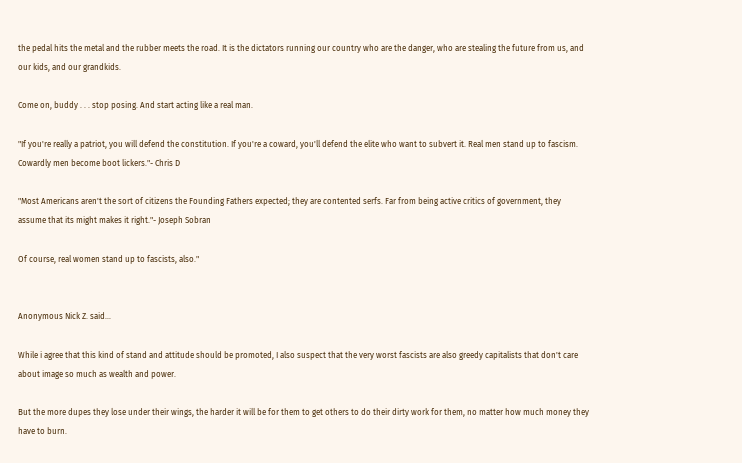the pedal hits the metal and the rubber meets the road. It is the dictators running our country who are the danger, who are stealing the future from us, and our kids, and our grandkids.

Come on, buddy . . . stop posing. And start acting like a real man.

"If you're really a patriot, you will defend the constitution. If you're a coward, you'll defend the elite who want to subvert it. Real men stand up to fascism. Cowardly men become boot lickers."- Chris D

"Most Americans aren't the sort of citizens the Founding Fathers expected; they are contented serfs. Far from being active critics of government, they assume that its might makes it right."- Joseph Sobran

Of course, real women stand up to fascists, also."


Anonymous Nick Z. said...

While i agree that this kind of stand and attitude should be promoted, I also suspect that the very worst fascists are also greedy capitalists that don't care about image so much as wealth and power.

But the more dupes they lose under their wings, the harder it will be for them to get others to do their dirty work for them, no matter how much money they have to burn.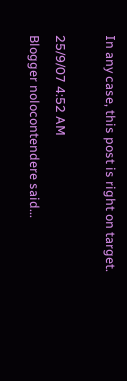In any case, this post is right on target.

25/9/07 4:52 AM
Blogger nolocontendere said...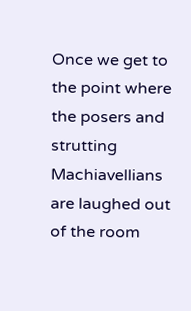Once we get to the point where the posers and strutting Machiavellians are laughed out of the room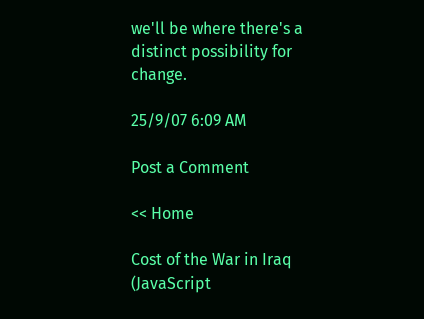we'll be where there's a distinct possibility for change.

25/9/07 6:09 AM

Post a Comment

<< Home

Cost of the War in Iraq
(JavaScript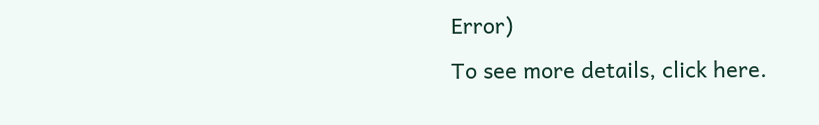Error)
To see more details, click here.